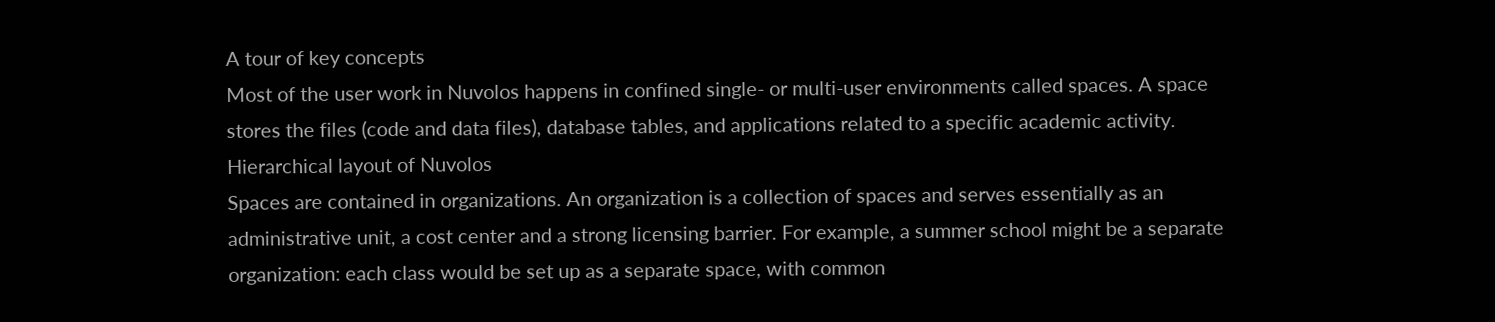A tour of key concepts
Most of the user work in Nuvolos happens in confined single- or multi-user environments called spaces. A space stores the files (code and data files), database tables, and applications related to a specific academic activity.
Hierarchical layout of Nuvolos
Spaces are contained in organizations. An organization is a collection of spaces and serves essentially as an administrative unit, a cost center and a strong licensing barrier. For example, a summer school might be a separate organization: each class would be set up as a separate space, with common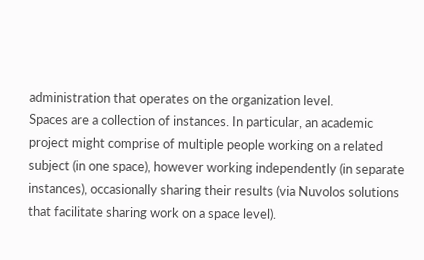administration that operates on the organization level.
Spaces are a collection of instances. In particular, an academic project might comprise of multiple people working on a related subject (in one space), however working independently (in separate instances), occasionally sharing their results (via Nuvolos solutions that facilitate sharing work on a space level).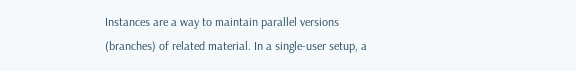Instances are a way to maintain parallel versions (branches) of related material. In a single-user setup, a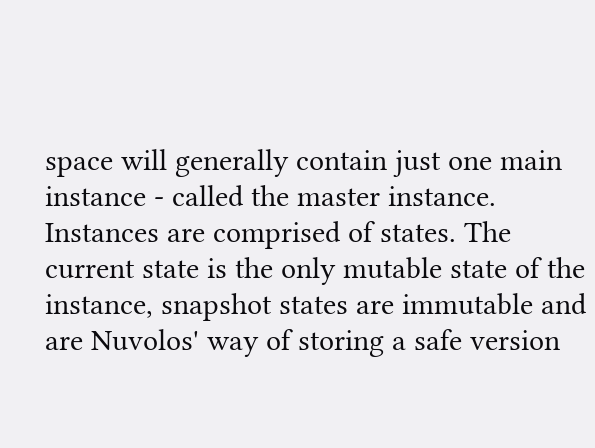space will generally contain just one main instance - called the master instance.
Instances are comprised of states. The current state is the only mutable state of the instance, snapshot states are immutable and are Nuvolos' way of storing a safe version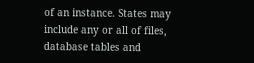of an instance. States may include any or all of files, database tables and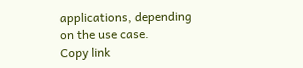applications, depending on the use case.
Copy link